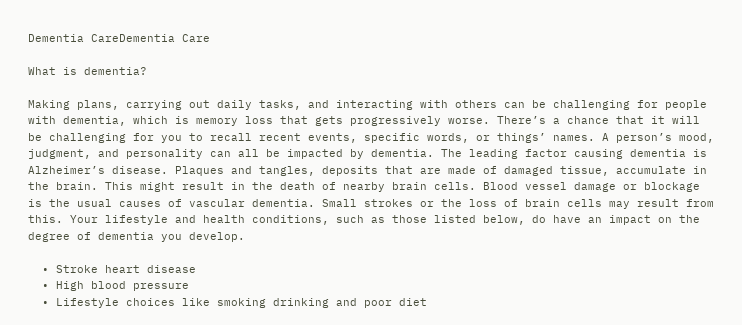Dementia CareDementia Care

What is dementia?

Making plans, carrying out daily tasks, and interacting with others can be challenging for people with dementia, which is memory loss that gets progressively worse. There’s a chance that it will be challenging for you to recall recent events, specific words, or things’ names. A person’s mood, judgment, and personality can all be impacted by dementia. The leading factor causing dementia is Alzheimer’s disease. Plaques and tangles, deposits that are made of damaged tissue, accumulate in the brain. This might result in the death of nearby brain cells. Blood vessel damage or blockage is the usual causes of vascular dementia. Small strokes or the loss of brain cells may result from this. Your lifestyle and health conditions, such as those listed below, do have an impact on the degree of dementia you develop.

  • Stroke heart disease
  • High blood pressure
  • Lifestyle choices like smoking drinking and poor diet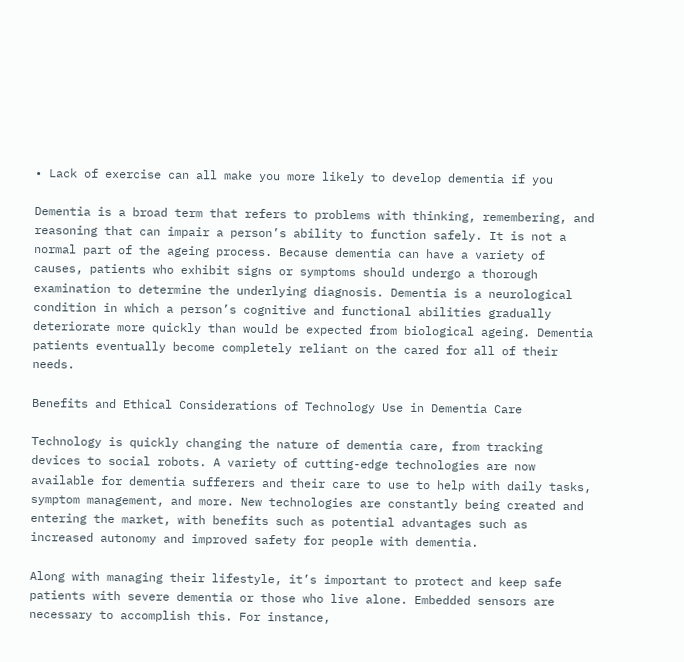• Lack of exercise can all make you more likely to develop dementia if you

Dementia is a broad term that refers to problems with thinking, remembering, and reasoning that can impair a person’s ability to function safely. It is not a normal part of the ageing process. Because dementia can have a variety of causes, patients who exhibit signs or symptoms should undergo a thorough examination to determine the underlying diagnosis. Dementia is a neurological condition in which a person’s cognitive and functional abilities gradually deteriorate more quickly than would be expected from biological ageing. Dementia patients eventually become completely reliant on the cared for all of their needs.

Benefits and Ethical Considerations of Technology Use in Dementia Care

Technology is quickly changing the nature of dementia care, from tracking devices to social robots. A variety of cutting-edge technologies are now available for dementia sufferers and their care to use to help with daily tasks, symptom management, and more. New technologies are constantly being created and entering the market, with benefits such as potential advantages such as increased autonomy and improved safety for people with dementia.

Along with managing their lifestyle, it’s important to protect and keep safe patients with severe dementia or those who live alone. Embedded sensors are necessary to accomplish this. For instance,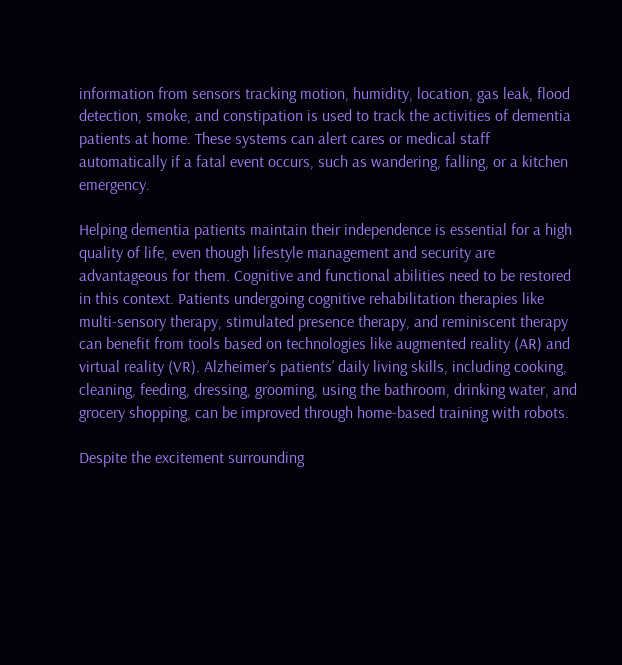information from sensors tracking motion, humidity, location, gas leak, flood detection, smoke, and constipation is used to track the activities of dementia patients at home. These systems can alert cares or medical staff automatically if a fatal event occurs, such as wandering, falling, or a kitchen emergency.

Helping dementia patients maintain their independence is essential for a high quality of life, even though lifestyle management and security are advantageous for them. Cognitive and functional abilities need to be restored in this context. Patients undergoing cognitive rehabilitation therapies like multi-sensory therapy, stimulated presence therapy, and reminiscent therapy can benefit from tools based on technologies like augmented reality (AR) and virtual reality (VR). Alzheimer’s patients’ daily living skills, including cooking, cleaning, feeding, dressing, grooming, using the bathroom, drinking water, and grocery shopping, can be improved through home-based training with robots.

Despite the excitement surrounding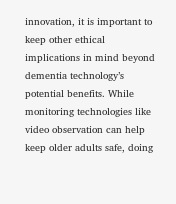innovation, it is important to keep other ethical implications in mind beyond dementia technology’s potential benefits. While monitoring technologies like video observation can help keep older adults safe, doing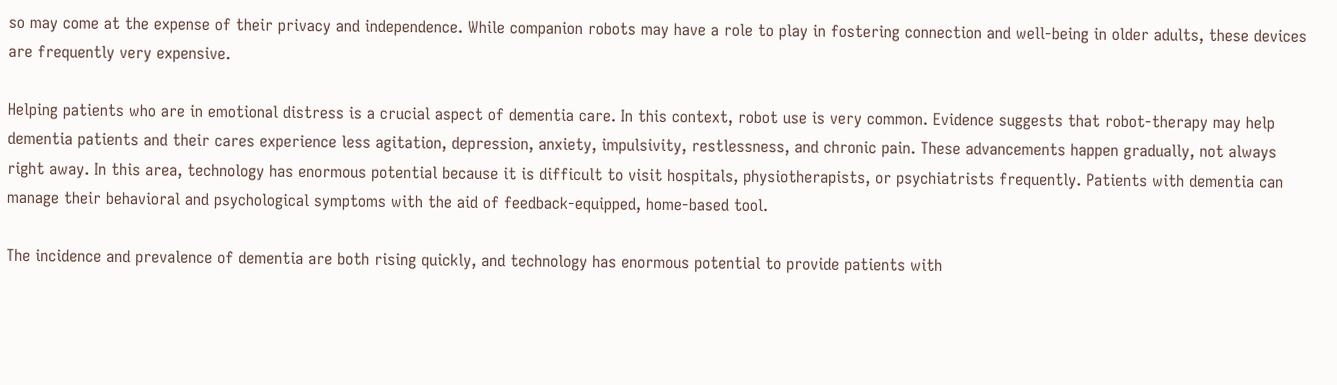so may come at the expense of their privacy and independence. While companion robots may have a role to play in fostering connection and well-being in older adults, these devices are frequently very expensive.

Helping patients who are in emotional distress is a crucial aspect of dementia care. In this context, robot use is very common. Evidence suggests that robot-therapy may help dementia patients and their cares experience less agitation, depression, anxiety, impulsivity, restlessness, and chronic pain. These advancements happen gradually, not always right away. In this area, technology has enormous potential because it is difficult to visit hospitals, physiotherapists, or psychiatrists frequently. Patients with dementia can manage their behavioral and psychological symptoms with the aid of feedback-equipped, home-based tool.

The incidence and prevalence of dementia are both rising quickly, and technology has enormous potential to provide patients with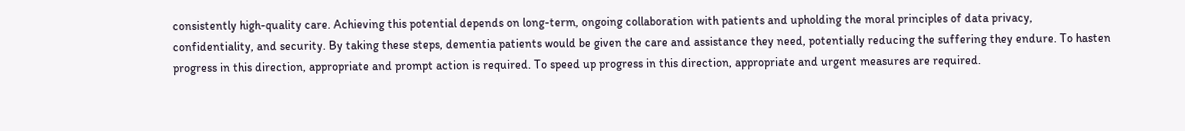consistently high-quality care. Achieving this potential depends on long-term, ongoing collaboration with patients and upholding the moral principles of data privacy, confidentiality, and security. By taking these steps, dementia patients would be given the care and assistance they need, potentially reducing the suffering they endure. To hasten progress in this direction, appropriate and prompt action is required. To speed up progress in this direction, appropriate and urgent measures are required.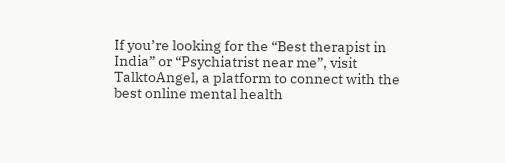If you’re looking for the “Best therapist in India” or “Psychiatrist near me”, visit TalktoAngel, a platform to connect with the best online mental health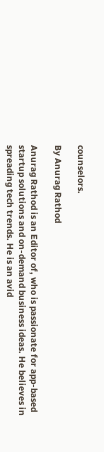counselors.

By Anurag Rathod

Anurag Rathod is an Editor of, who is passionate for app-based startup solutions and on-demand business ideas. He believes in spreading tech trends. He is an avid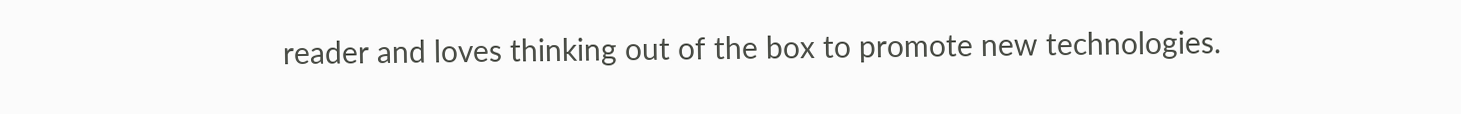reader and loves thinking out of the box to promote new technologies.